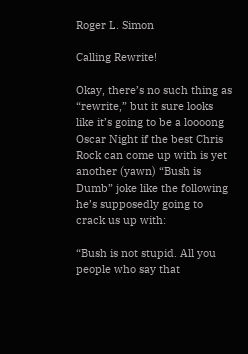Roger L. Simon

Calling Rewrite!

Okay, there’s no such thing as “rewrite,” but it sure looks like it’s going to be a loooong Oscar Night if the best Chris Rock can come up with is yet another (yawn) “Bush is Dumb” joke like the following he’s supposedly going to crack us up with:

“Bush is not stupid. All you people who say that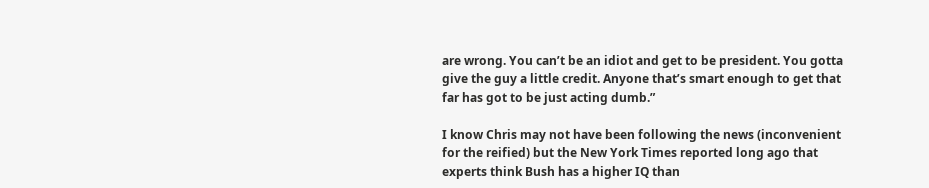are wrong. You can’t be an idiot and get to be president. You gotta give the guy a little credit. Anyone that’s smart enough to get that far has got to be just acting dumb.”

I know Chris may not have been following the news (inconvenient for the reified) but the New York Times reported long ago that experts think Bush has a higher IQ than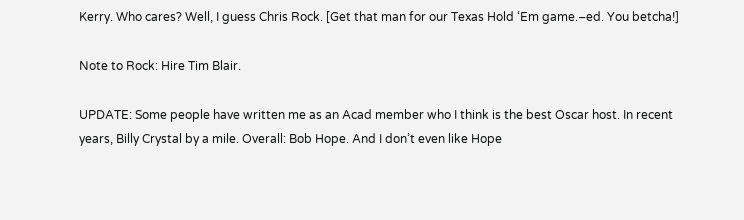Kerry. Who cares? Well, I guess Chris Rock. [Get that man for our Texas Hold ‘Em game.–ed. You betcha!]

Note to Rock: Hire Tim Blair.

UPDATE: Some people have written me as an Acad member who I think is the best Oscar host. In recent years, Billy Crystal by a mile. Overall: Bob Hope. And I don’t even like Hope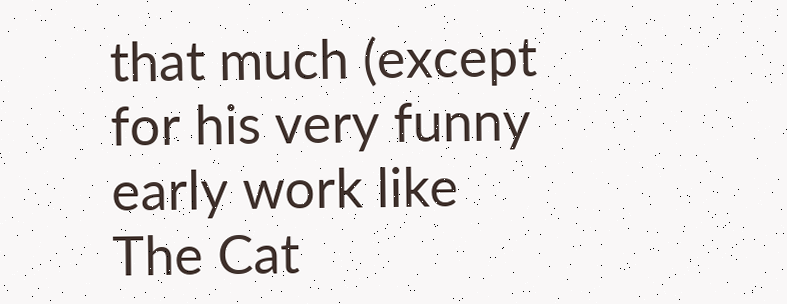that much (except for his very funny early work like The Cat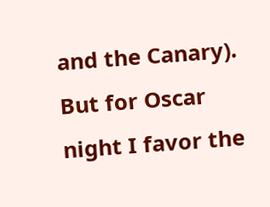and the Canary). But for Oscar night I favor the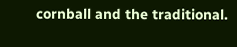cornball and the traditional.